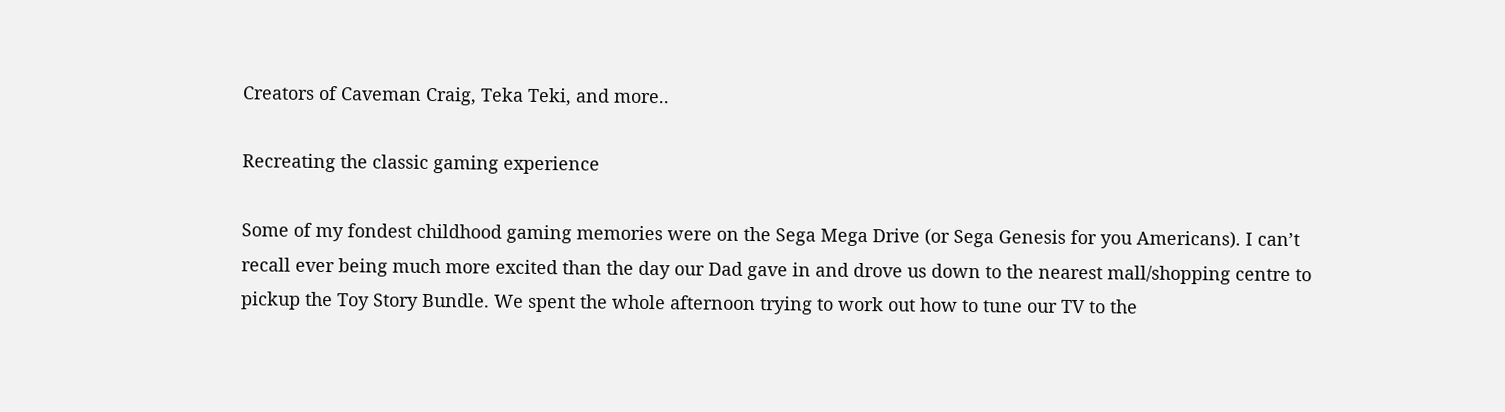Creators of Caveman Craig, Teka Teki, and more..

Recreating the classic gaming experience

Some of my fondest childhood gaming memories were on the Sega Mega Drive (or Sega Genesis for you Americans). I can’t recall ever being much more excited than the day our Dad gave in and drove us down to the nearest mall/shopping centre to pickup the Toy Story Bundle. We spent the whole afternoon trying to work out how to tune our TV to the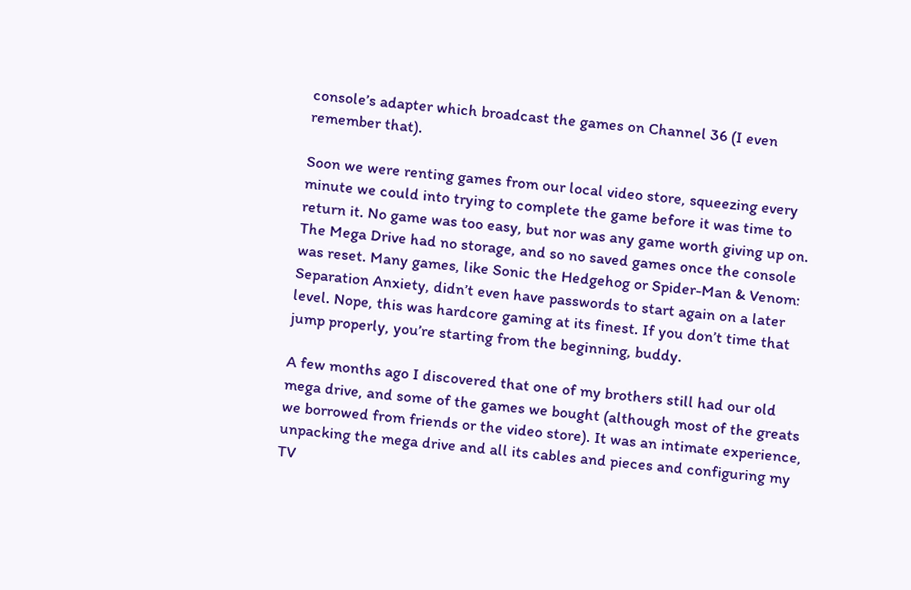console’s adapter which broadcast the games on Channel 36 (I even remember that).

Soon we were renting games from our local video store, squeezing every minute we could into trying to complete the game before it was time to return it. No game was too easy, but nor was any game worth giving up on. The Mega Drive had no storage, and so no saved games once the console was reset. Many games, like Sonic the Hedgehog or Spider-Man & Venom: Separation Anxiety, didn’t even have passwords to start again on a later level. Nope, this was hardcore gaming at its finest. If you don’t time that jump properly, you’re starting from the beginning, buddy.

A few months ago I discovered that one of my brothers still had our old mega drive, and some of the games we bought (although most of the greats we borrowed from friends or the video store). It was an intimate experience, unpacking the mega drive and all its cables and pieces and configuring my TV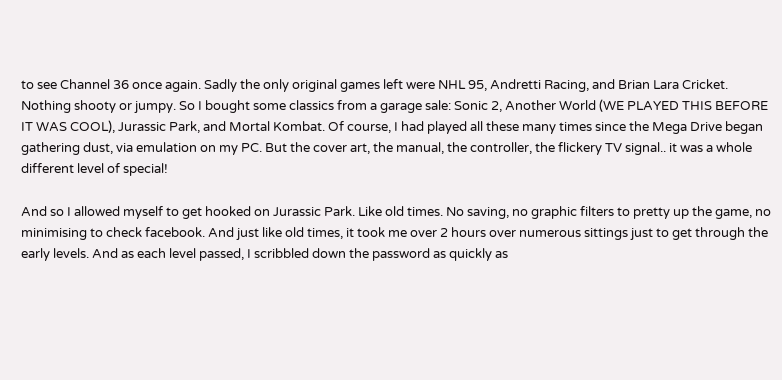to see Channel 36 once again. Sadly the only original games left were NHL 95, Andretti Racing, and Brian Lara Cricket. Nothing shooty or jumpy. So I bought some classics from a garage sale: Sonic 2, Another World (WE PLAYED THIS BEFORE IT WAS COOL), Jurassic Park, and Mortal Kombat. Of course, I had played all these many times since the Mega Drive began gathering dust, via emulation on my PC. But the cover art, the manual, the controller, the flickery TV signal.. it was a whole different level of special!

And so I allowed myself to get hooked on Jurassic Park. Like old times. No saving, no graphic filters to pretty up the game, no minimising to check facebook. And just like old times, it took me over 2 hours over numerous sittings just to get through the early levels. And as each level passed, I scribbled down the password as quickly as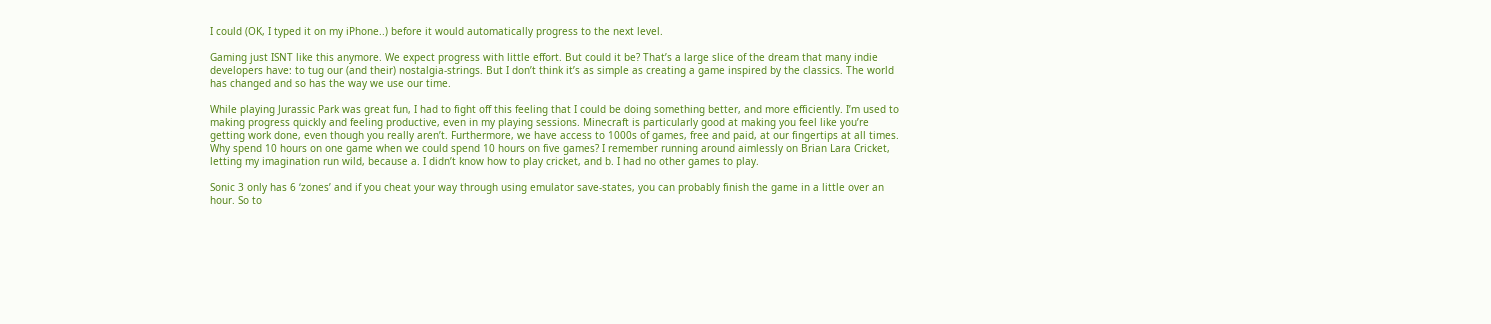I could (OK, I typed it on my iPhone..) before it would automatically progress to the next level.

Gaming just ISNT like this anymore. We expect progress with little effort. But could it be? That’s a large slice of the dream that many indie developers have: to tug our (and their) nostalgia-strings. But I don’t think it’s as simple as creating a game inspired by the classics. The world has changed and so has the way we use our time.

While playing Jurassic Park was great fun, I had to fight off this feeling that I could be doing something better, and more efficiently. I’m used to making progress quickly and feeling productive, even in my playing sessions. Minecraft is particularly good at making you feel like you’re getting work done, even though you really aren’t. Furthermore, we have access to 1000s of games, free and paid, at our fingertips at all times. Why spend 10 hours on one game when we could spend 10 hours on five games? I remember running around aimlessly on Brian Lara Cricket, letting my imagination run wild, because a. I didn’t know how to play cricket, and b. I had no other games to play.

Sonic 3 only has 6 ‘zones’ and if you cheat your way through using emulator save-states, you can probably finish the game in a little over an hour. So to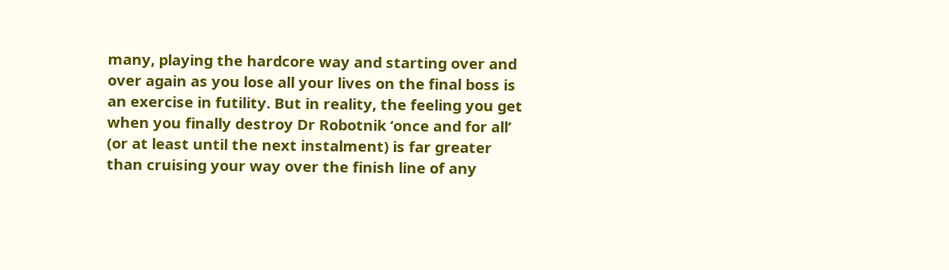many, playing the hardcore way and starting over and over again as you lose all your lives on the final boss is an exercise in futility. But in reality, the feeling you get when you finally destroy Dr Robotnik ‘once and for all’ (or at least until the next instalment) is far greater than cruising your way over the finish line of any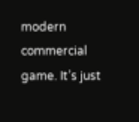modern commercial game. It’s just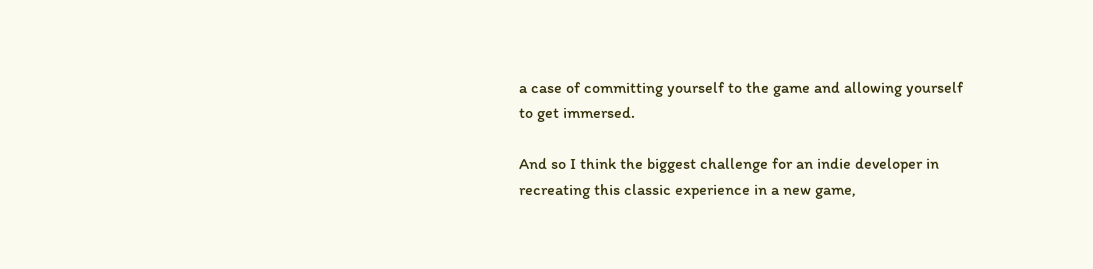a case of committing yourself to the game and allowing yourself to get immersed.

And so I think the biggest challenge for an indie developer in recreating this classic experience in a new game,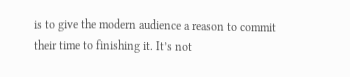is to give the modern audience a reason to commit their time to finishing it. It’s not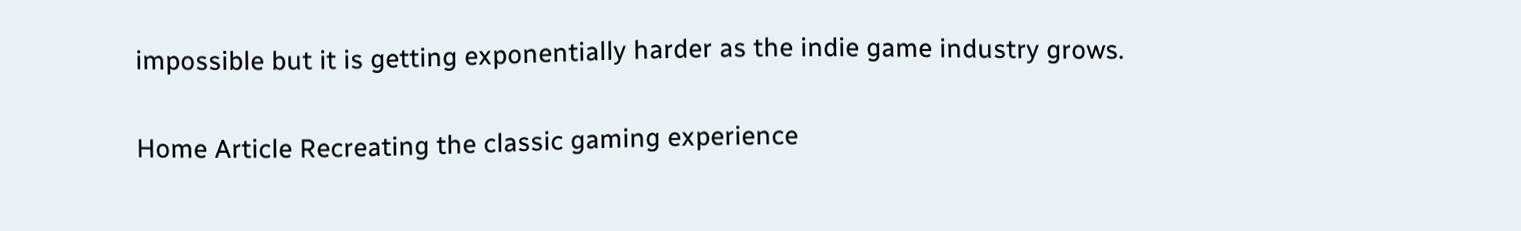impossible but it is getting exponentially harder as the indie game industry grows.

Home Article Recreating the classic gaming experience